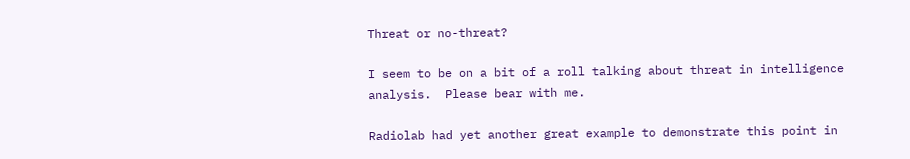Threat or no-threat?

I seem to be on a bit of a roll talking about threat in intelligence analysis.  Please bear with me.

Radiolab had yet another great example to demonstrate this point in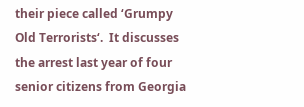their piece called ‘Grumpy Old Terrorists‘.  It discusses the arrest last year of four senior citizens from Georgia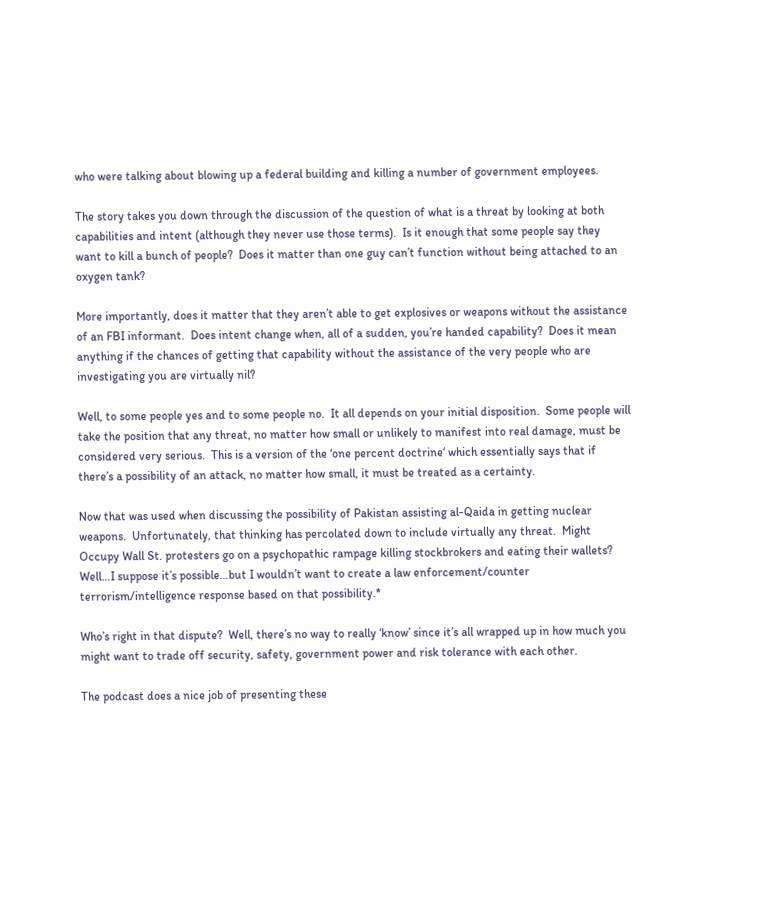who were talking about blowing up a federal building and killing a number of government employees.

The story takes you down through the discussion of the question of what is a threat by looking at both capabilities and intent (although they never use those terms).  Is it enough that some people say they want to kill a bunch of people?  Does it matter than one guy can’t function without being attached to an oxygen tank?

More importantly, does it matter that they aren’t able to get explosives or weapons without the assistance of an FBI informant.  Does intent change when, all of a sudden, you’re handed capability?  Does it mean anything if the chances of getting that capability without the assistance of the very people who are investigating you are virtually nil?

Well, to some people yes and to some people no.  It all depends on your initial disposition.  Some people will take the position that any threat, no matter how small or unlikely to manifest into real damage, must be considered very serious.  This is a version of the ‘one percent doctrine‘ which essentially says that if there’s a possibility of an attack, no matter how small, it must be treated as a certainty.

Now that was used when discussing the possibility of Pakistan assisting al-Qaida in getting nuclear weapons.  Unfortunately, that thinking has percolated down to include virtually any threat.  Might Occupy Wall St. protesters go on a psychopathic rampage killing stockbrokers and eating their wallets?  Well…I suppose it’s possible…but I wouldn’t want to create a law enforcement/counter terrorism/intelligence response based on that possibility.*

Who’s right in that dispute?  Well, there’s no way to really ‘know’ since it’s all wrapped up in how much you might want to trade off security, safety, government power and risk tolerance with each other.

The podcast does a nice job of presenting these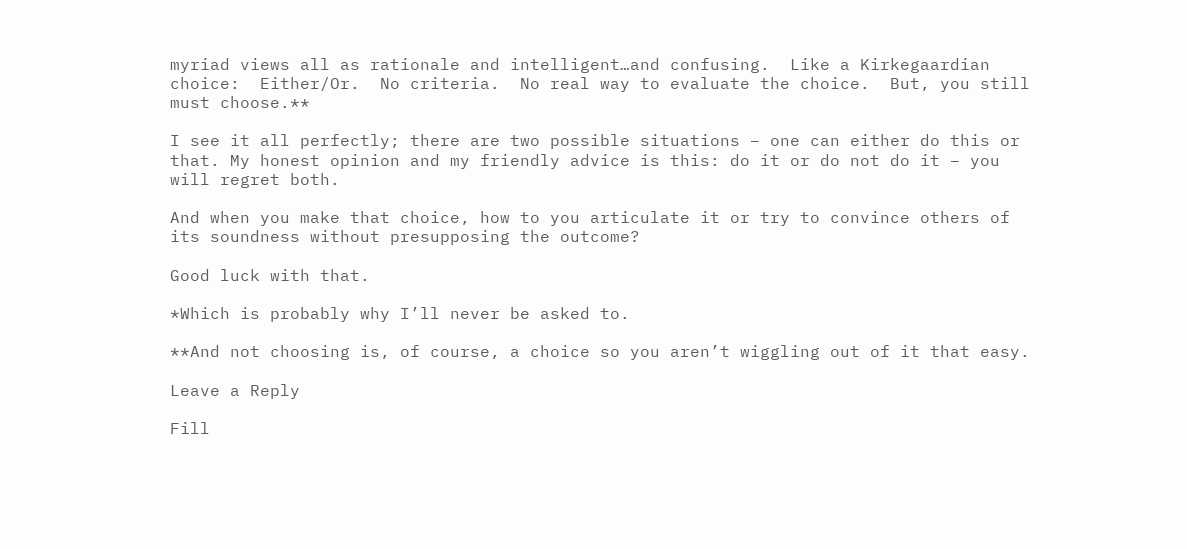myriad views all as rationale and intelligent…and confusing.  Like a Kirkegaardian choice:  Either/Or.  No criteria.  No real way to evaluate the choice.  But, you still must choose.**

I see it all perfectly; there are two possible situations – one can either do this or that. My honest opinion and my friendly advice is this: do it or do not do it – you will regret both.

And when you make that choice, how to you articulate it or try to convince others of its soundness without presupposing the outcome?

Good luck with that.

*Which is probably why I’ll never be asked to.

**And not choosing is, of course, a choice so you aren’t wiggling out of it that easy.

Leave a Reply

Fill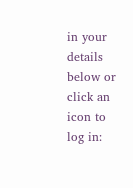in your details below or click an icon to log in: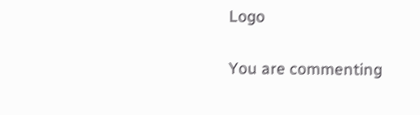Logo

You are commenting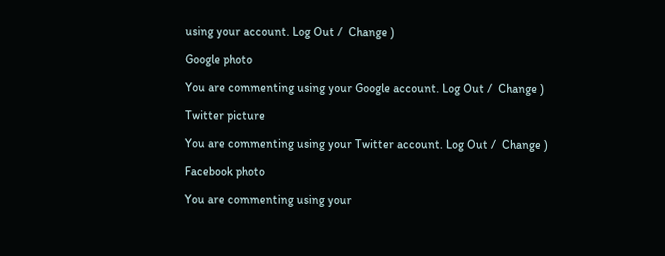using your account. Log Out /  Change )

Google photo

You are commenting using your Google account. Log Out /  Change )

Twitter picture

You are commenting using your Twitter account. Log Out /  Change )

Facebook photo

You are commenting using your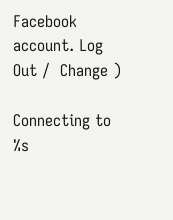Facebook account. Log Out /  Change )

Connecting to %s